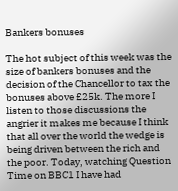Bankers bonuses

The hot subject of this week was the size of bankers bonuses and the decision of the Chancellor to tax the bonuses above £25k. The more I listen to those discussions the angrier it makes me because I think that all over the world the wedge is being driven between the rich and the poor. Today, watching Question Time on BBC1 I have had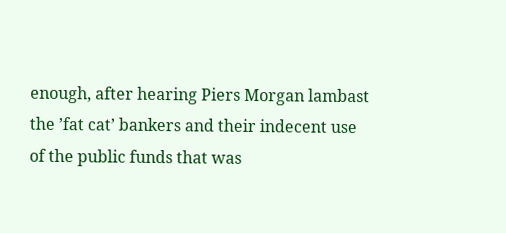enough, after hearing Piers Morgan lambast the ’fat cat’ bankers and their indecent use of the public funds that was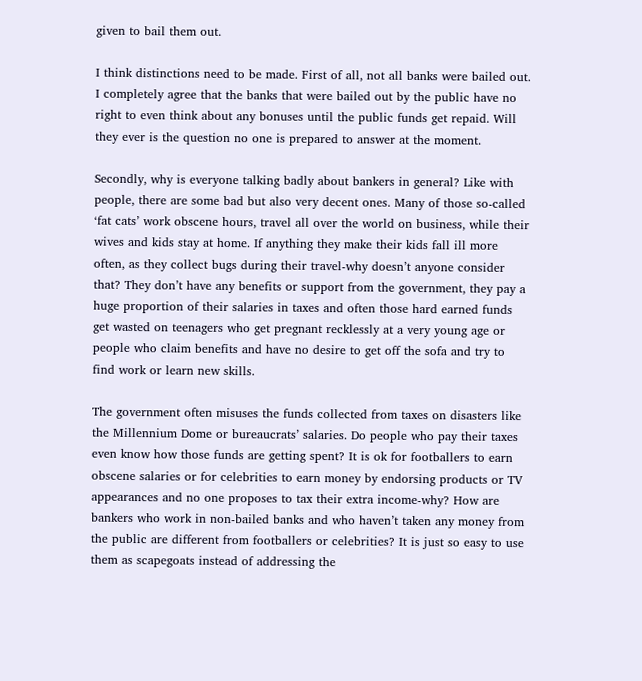given to bail them out.

I think distinctions need to be made. First of all, not all banks were bailed out. I completely agree that the banks that were bailed out by the public have no right to even think about any bonuses until the public funds get repaid. Will they ever is the question no one is prepared to answer at the moment.

Secondly, why is everyone talking badly about bankers in general? Like with people, there are some bad but also very decent ones. Many of those so-called ‘fat cats’ work obscene hours, travel all over the world on business, while their wives and kids stay at home. If anything they make their kids fall ill more often, as they collect bugs during their travel-why doesn’t anyone consider that? They don’t have any benefits or support from the government, they pay a huge proportion of their salaries in taxes and often those hard earned funds get wasted on teenagers who get pregnant recklessly at a very young age or people who claim benefits and have no desire to get off the sofa and try to find work or learn new skills.

The government often misuses the funds collected from taxes on disasters like the Millennium Dome or bureaucrats’ salaries. Do people who pay their taxes even know how those funds are getting spent? It is ok for footballers to earn obscene salaries or for celebrities to earn money by endorsing products or TV appearances and no one proposes to tax their extra income-why? How are bankers who work in non-bailed banks and who haven’t taken any money from the public are different from footballers or celebrities? It is just so easy to use them as scapegoats instead of addressing the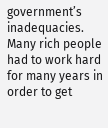government’s inadequacies. Many rich people had to work hard for many years in order to get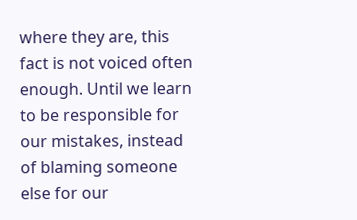where they are, this fact is not voiced often enough. Until we learn to be responsible for our mistakes, instead of blaming someone else for our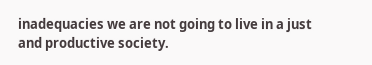inadequacies we are not going to live in a just and productive society.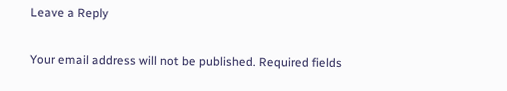Leave a Reply

Your email address will not be published. Required fields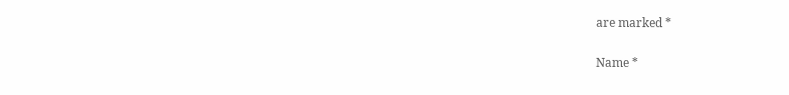are marked *

Name *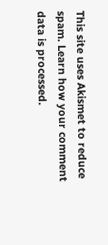This site uses Akismet to reduce spam. Learn how your comment data is processed.